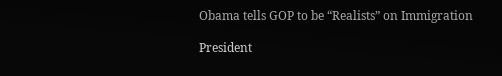Obama tells GOP to be “Realists” on Immigration

President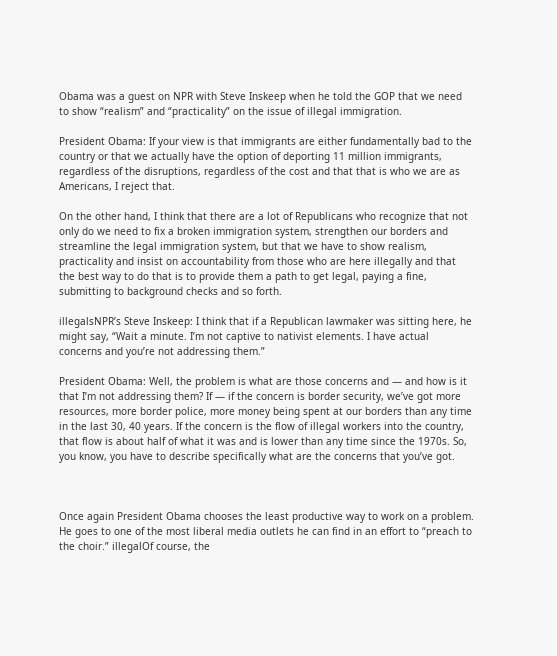Obama was a guest on NPR with Steve Inskeep when he told the GOP that we need to show “realism” and “practicality” on the issue of illegal immigration.

President Obama: If your view is that immigrants are either fundamentally bad to the country or that we actually have the option of deporting 11 million immigrants, regardless of the disruptions, regardless of the cost and that that is who we are as Americans, I reject that.

On the other hand, I think that there are a lot of Republicans who recognize that not only do we need to fix a broken immigration system, strengthen our borders and streamline the legal immigration system, but that we have to show realism, practicality and insist on accountability from those who are here illegally and that the best way to do that is to provide them a path to get legal, paying a fine, submitting to background checks and so forth.

illegalsNPR’s Steve Inskeep: I think that if a Republican lawmaker was sitting here, he might say, “Wait a minute. I’m not captive to nativist elements. I have actual concerns and you’re not addressing them.”

President Obama: Well, the problem is what are those concerns and — and how is it that I’m not addressing them? If — if the concern is border security, we’ve got more resources, more border police, more money being spent at our borders than any time in the last 30, 40 years. If the concern is the flow of illegal workers into the country, that flow is about half of what it was and is lower than any time since the 1970s. So, you know, you have to describe specifically what are the concerns that you’ve got.



Once again President Obama chooses the least productive way to work on a problem. He goes to one of the most liberal media outlets he can find in an effort to “preach to the choir.” illegalOf course, the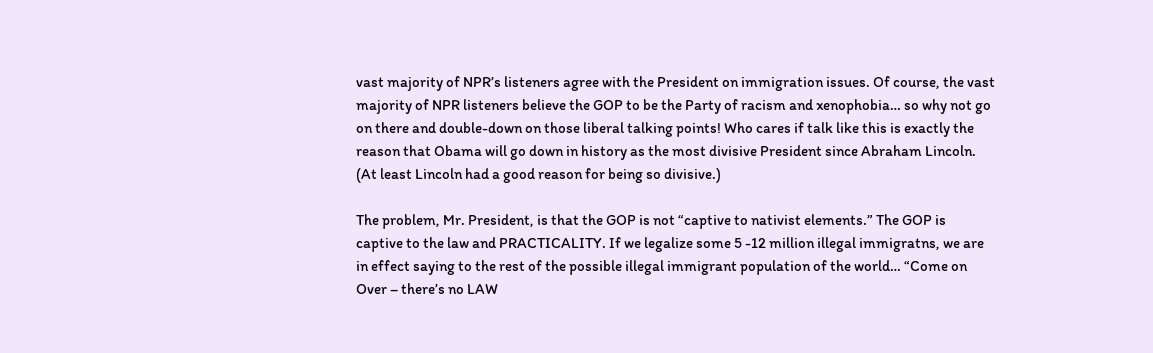vast majority of NPR’s listeners agree with the President on immigration issues. Of course, the vast majority of NPR listeners believe the GOP to be the Party of racism and xenophobia… so why not go on there and double-down on those liberal talking points! Who cares if talk like this is exactly the reason that Obama will go down in history as the most divisive President since Abraham Lincoln. (At least Lincoln had a good reason for being so divisive.)

The problem, Mr. President, is that the GOP is not “captive to nativist elements.” The GOP is captive to the law and PRACTICALITY. If we legalize some 5 -12 million illegal immigratns, we are in effect saying to the rest of the possible illegal immigrant population of the world… “Come on Over – there’s no LAW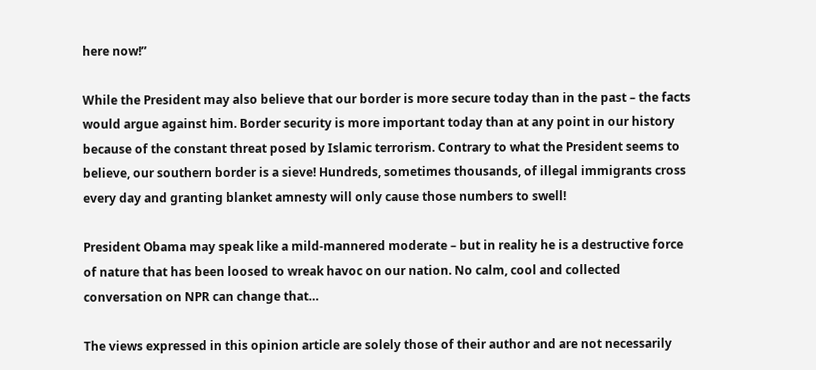here now!”

While the President may also believe that our border is more secure today than in the past – the facts would argue against him. Border security is more important today than at any point in our history because of the constant threat posed by Islamic terrorism. Contrary to what the President seems to believe, our southern border is a sieve! Hundreds, sometimes thousands, of illegal immigrants cross every day and granting blanket amnesty will only cause those numbers to swell!

President Obama may speak like a mild-mannered moderate – but in reality he is a destructive force of nature that has been loosed to wreak havoc on our nation. No calm, cool and collected conversation on NPR can change that…

The views expressed in this opinion article are solely those of their author and are not necessarily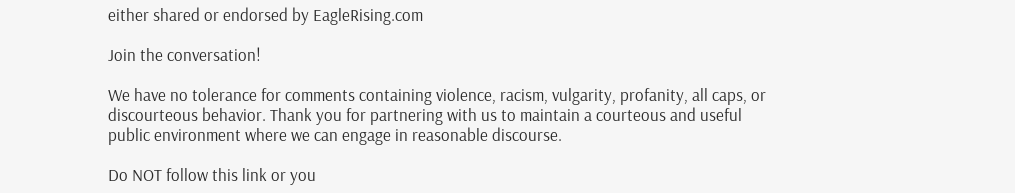either shared or endorsed by EagleRising.com

Join the conversation!

We have no tolerance for comments containing violence, racism, vulgarity, profanity, all caps, or discourteous behavior. Thank you for partnering with us to maintain a courteous and useful public environment where we can engage in reasonable discourse.

Do NOT follow this link or you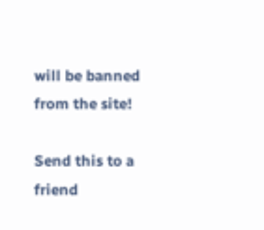will be banned from the site!

Send this to a friend